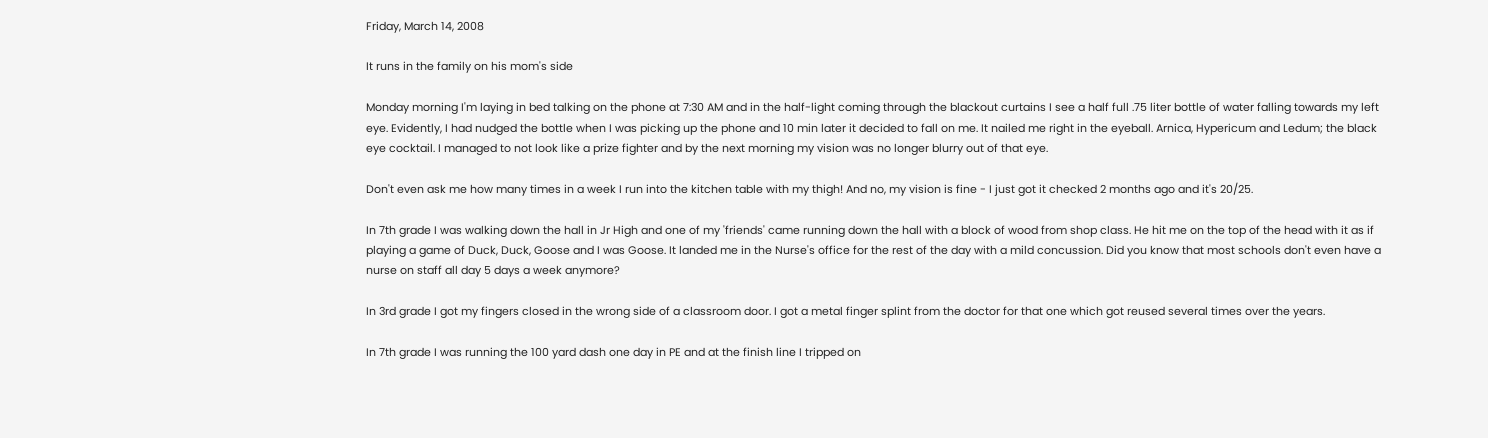Friday, March 14, 2008

It runs in the family on his mom's side

Monday morning I'm laying in bed talking on the phone at 7:30 AM and in the half-light coming through the blackout curtains I see a half full .75 liter bottle of water falling towards my left eye. Evidently, I had nudged the bottle when I was picking up the phone and 10 min later it decided to fall on me. It nailed me right in the eyeball. Arnica, Hypericum and Ledum; the black eye cocktail. I managed to not look like a prize fighter and by the next morning my vision was no longer blurry out of that eye.

Don't even ask me how many times in a week I run into the kitchen table with my thigh! And no, my vision is fine - I just got it checked 2 months ago and it's 20/25.

In 7th grade I was walking down the hall in Jr High and one of my 'friends' came running down the hall with a block of wood from shop class. He hit me on the top of the head with it as if playing a game of Duck, Duck, Goose and I was Goose. It landed me in the Nurse's office for the rest of the day with a mild concussion. Did you know that most schools don't even have a nurse on staff all day 5 days a week anymore?

In 3rd grade I got my fingers closed in the wrong side of a classroom door. I got a metal finger splint from the doctor for that one which got reused several times over the years.

In 7th grade I was running the 100 yard dash one day in PE and at the finish line I tripped on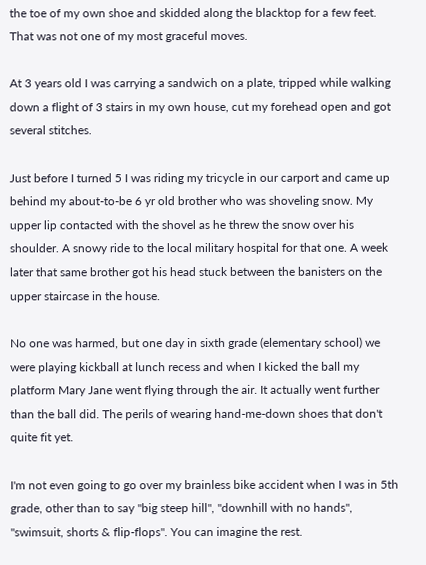the toe of my own shoe and skidded along the blacktop for a few feet. That was not one of my most graceful moves.

At 3 years old I was carrying a sandwich on a plate, tripped while walking down a flight of 3 stairs in my own house, cut my forehead open and got several stitches.

Just before I turned 5 I was riding my tricycle in our carport and came up behind my about-to-be 6 yr old brother who was shoveling snow. My upper lip contacted with the shovel as he threw the snow over his shoulder. A snowy ride to the local military hospital for that one. A week later that same brother got his head stuck between the banisters on the upper staircase in the house.

No one was harmed, but one day in sixth grade (elementary school) we were playing kickball at lunch recess and when I kicked the ball my platform Mary Jane went flying through the air. It actually went further than the ball did. The perils of wearing hand-me-down shoes that don't quite fit yet.

I'm not even going to go over my brainless bike accident when I was in 5th grade, other than to say "big steep hill", "downhill with no hands", "swimsuit, shorts & flip-flops". You can imagine the rest.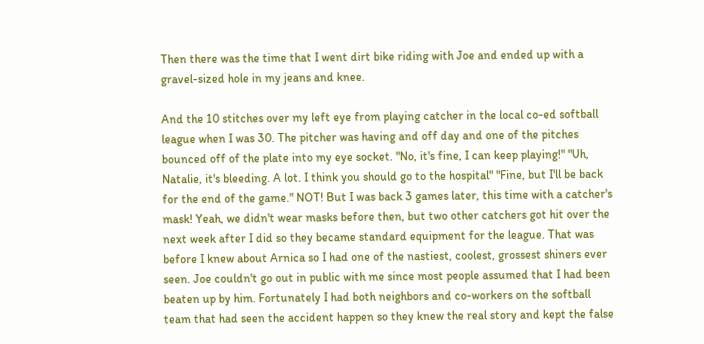Then there was the time that I went dirt bike riding with Joe and ended up with a gravel-sized hole in my jeans and knee.

And the 10 stitches over my left eye from playing catcher in the local co-ed softball league when I was 30. The pitcher was having and off day and one of the pitches bounced off of the plate into my eye socket. "No, it's fine, I can keep playing!" "Uh, Natalie, it's bleeding. A lot. I think you should go to the hospital" "Fine, but I'll be back for the end of the game." NOT! But I was back 3 games later, this time with a catcher's mask! Yeah, we didn't wear masks before then, but two other catchers got hit over the next week after I did so they became standard equipment for the league. That was before I knew about Arnica so I had one of the nastiest, coolest, grossest shiners ever seen. Joe couldn't go out in public with me since most people assumed that I had been beaten up by him. Fortunately I had both neighbors and co-workers on the softball team that had seen the accident happen so they knew the real story and kept the false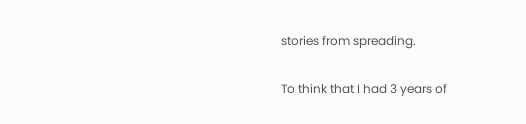stories from spreading.

To think that I had 3 years of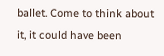ballet. Come to think about it, it could have been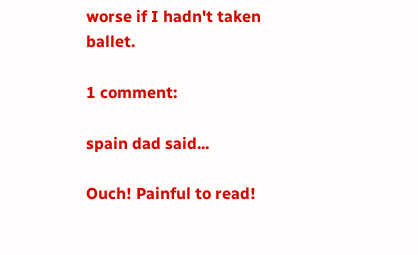worse if I hadn't taken ballet.

1 comment:

spain dad said...

Ouch! Painful to read!